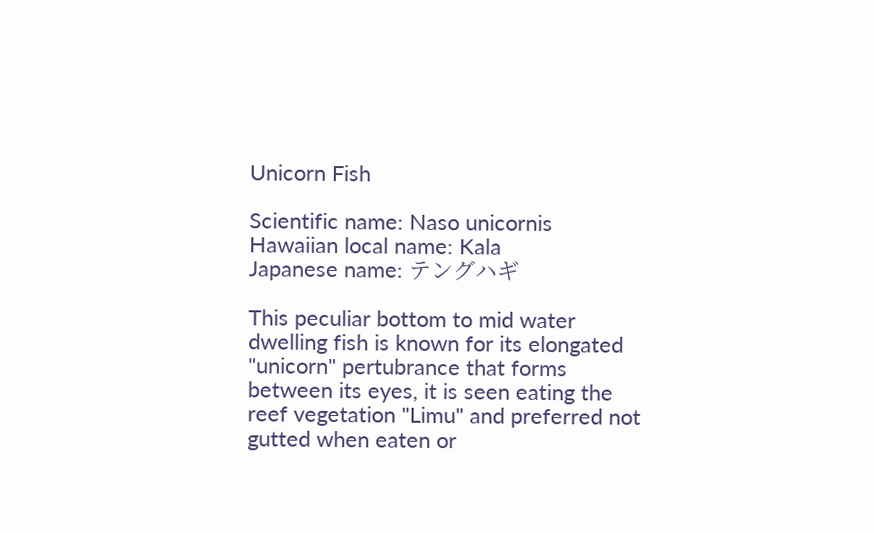Unicorn Fish

Scientific name: Naso unicornis
Hawaiian local name: Kala
Japanese name: テングハギ

This peculiar bottom to mid water dwelling fish is known for its elongated "unicorn" pertubrance that forms between its eyes, it is seen eating the reef vegetation "Limu" and preferred not gutted when eaten or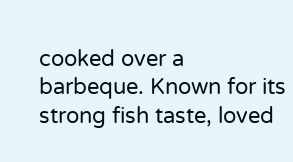cooked over a barbeque. Known for its strong fish taste, loved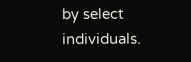by select individuals.